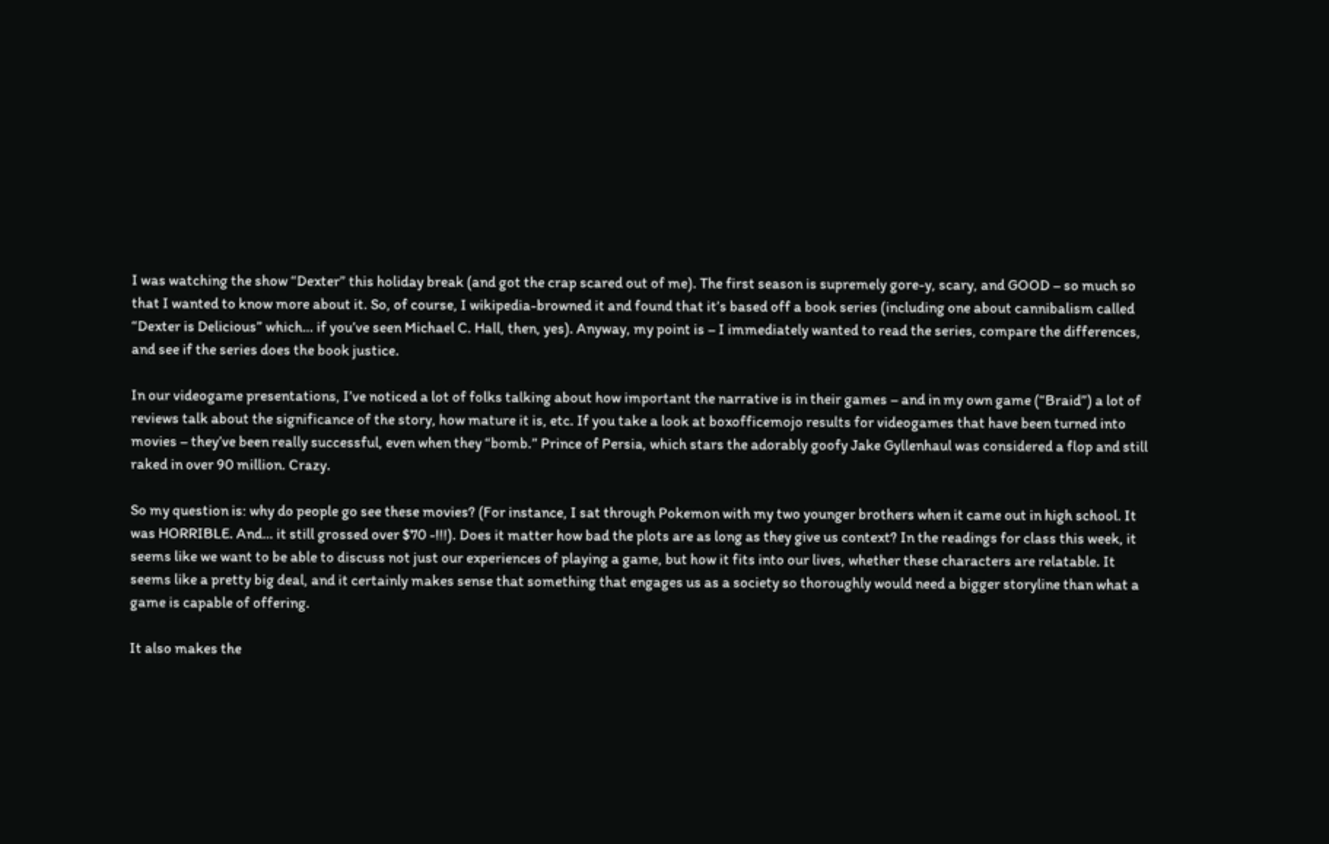I was watching the show “Dexter” this holiday break (and got the crap scared out of me). The first season is supremely gore-y, scary, and GOOD – so much so that I wanted to know more about it. So, of course, I wikipedia-browned it and found that it’s based off a book series (including one about cannibalism called “Dexter is Delicious” which… if you’ve seen Michael C. Hall, then, yes). Anyway, my point is – I immediately wanted to read the series, compare the differences, and see if the series does the book justice.

In our videogame presentations, I’ve noticed a lot of folks talking about how important the narrative is in their games – and in my own game (“Braid”) a lot of reviews talk about the significance of the story, how mature it is, etc. If you take a look at boxofficemojo results for videogames that have been turned into movies – they’ve been really successful, even when they “bomb.” Prince of Persia, which stars the adorably goofy Jake Gyllenhaul was considered a flop and still raked in over 90 million. Crazy.

So my question is: why do people go see these movies? (For instance, I sat through Pokemon with my two younger brothers when it came out in high school. It was HORRIBLE. And… it still grossed over $70 -!!!). Does it matter how bad the plots are as long as they give us context? In the readings for class this week, it seems like we want to be able to discuss not just our experiences of playing a game, but how it fits into our lives, whether these characters are relatable. It seems like a pretty big deal, and it certainly makes sense that something that engages us as a society so thoroughly would need a bigger storyline than what a game is capable of offering.

It also makes the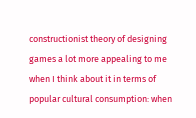constructionist theory of designing games a lot more appealing to me when I think about it in terms of popular cultural consumption: when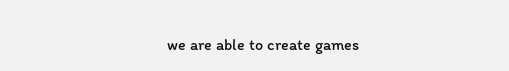we are able to create games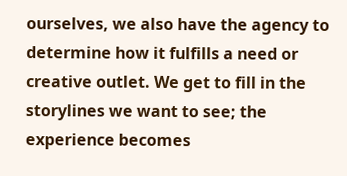ourselves, we also have the agency to determine how it fulfills a need or creative outlet. We get to fill in the storylines we want to see; the experience becomes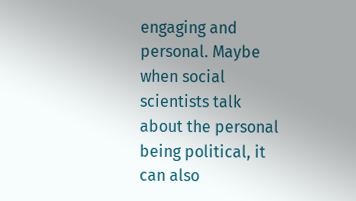engaging and personal. Maybe when social scientists talk about the personal being political, it can also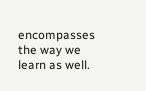encompasses the way we learn as well.